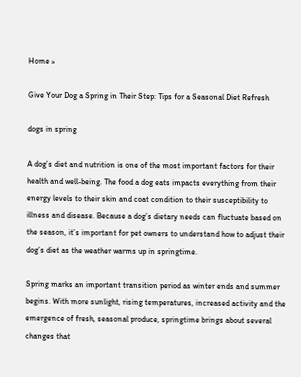Home »

Give Your Dog a Spring in Their Step: Tips for a Seasonal Diet Refresh

dogs in spring

A dog’s diet and nutrition is one of the most important factors for their health and well-being. The food a dog eats impacts everything from their energy levels to their skin and coat condition to their susceptibility to illness and disease. Because a dog’s dietary needs can fluctuate based on the season, it’s important for pet owners to understand how to adjust their dog’s diet as the weather warms up in springtime.

Spring marks an important transition period as winter ends and summer begins. With more sunlight, rising temperatures, increased activity and the emergence of fresh, seasonal produce, springtime brings about several changes that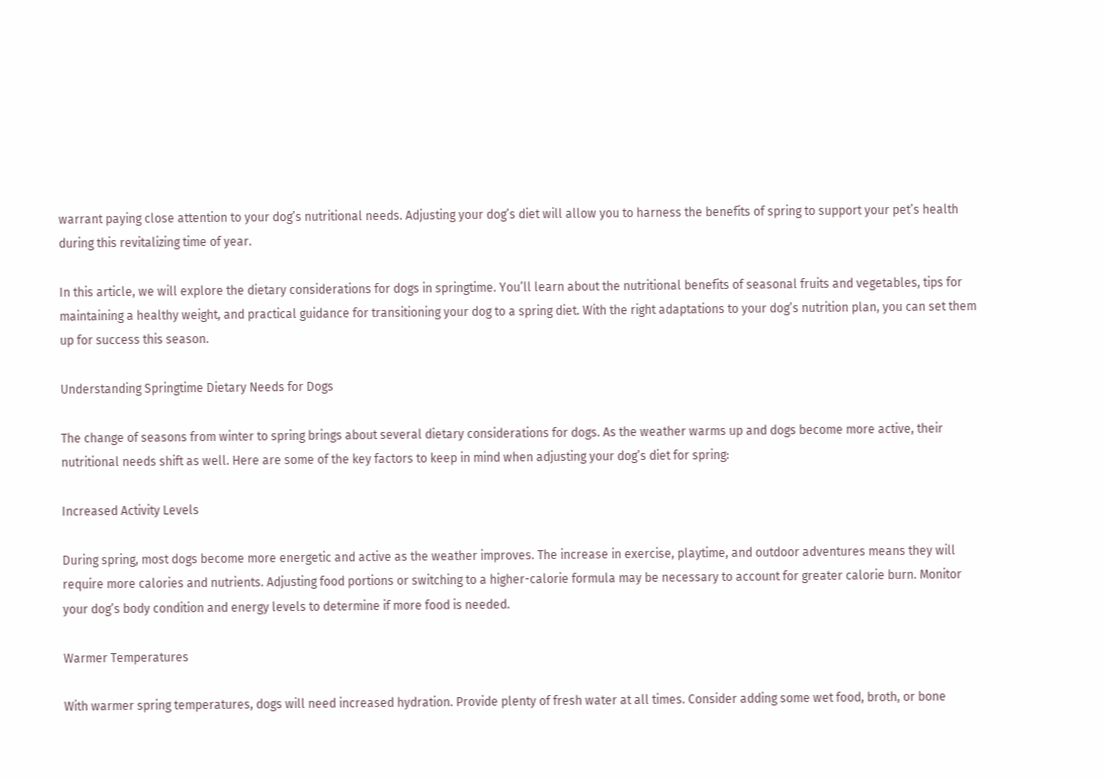warrant paying close attention to your dog’s nutritional needs. Adjusting your dog’s diet will allow you to harness the benefits of spring to support your pet’s health during this revitalizing time of year.

In this article, we will explore the dietary considerations for dogs in springtime. You’ll learn about the nutritional benefits of seasonal fruits and vegetables, tips for maintaining a healthy weight, and practical guidance for transitioning your dog to a spring diet. With the right adaptations to your dog’s nutrition plan, you can set them up for success this season.

Understanding Springtime Dietary Needs for Dogs

The change of seasons from winter to spring brings about several dietary considerations for dogs. As the weather warms up and dogs become more active, their nutritional needs shift as well. Here are some of the key factors to keep in mind when adjusting your dog’s diet for spring:

Increased Activity Levels

During spring, most dogs become more energetic and active as the weather improves. The increase in exercise, playtime, and outdoor adventures means they will require more calories and nutrients. Adjusting food portions or switching to a higher-calorie formula may be necessary to account for greater calorie burn. Monitor your dog’s body condition and energy levels to determine if more food is needed.

Warmer Temperatures

With warmer spring temperatures, dogs will need increased hydration. Provide plenty of fresh water at all times. Consider adding some wet food, broth, or bone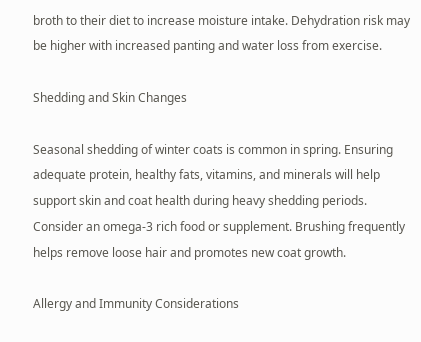broth to their diet to increase moisture intake. Dehydration risk may be higher with increased panting and water loss from exercise.

Shedding and Skin Changes

Seasonal shedding of winter coats is common in spring. Ensuring adequate protein, healthy fats, vitamins, and minerals will help support skin and coat health during heavy shedding periods. Consider an omega-3 rich food or supplement. Brushing frequently helps remove loose hair and promotes new coat growth.

Allergy and Immunity Considerations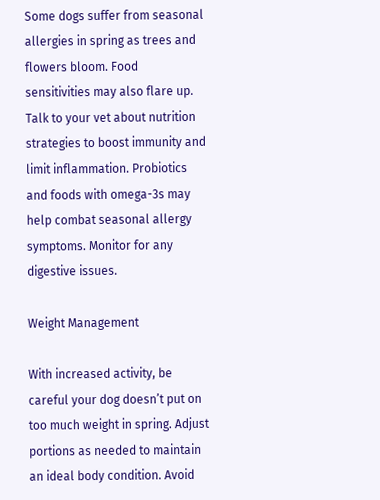Some dogs suffer from seasonal allergies in spring as trees and flowers bloom. Food sensitivities may also flare up. Talk to your vet about nutrition strategies to boost immunity and limit inflammation. Probiotics and foods with omega-3s may help combat seasonal allergy symptoms. Monitor for any digestive issues.

Weight Management

With increased activity, be careful your dog doesn’t put on too much weight in spring. Adjust portions as needed to maintain an ideal body condition. Avoid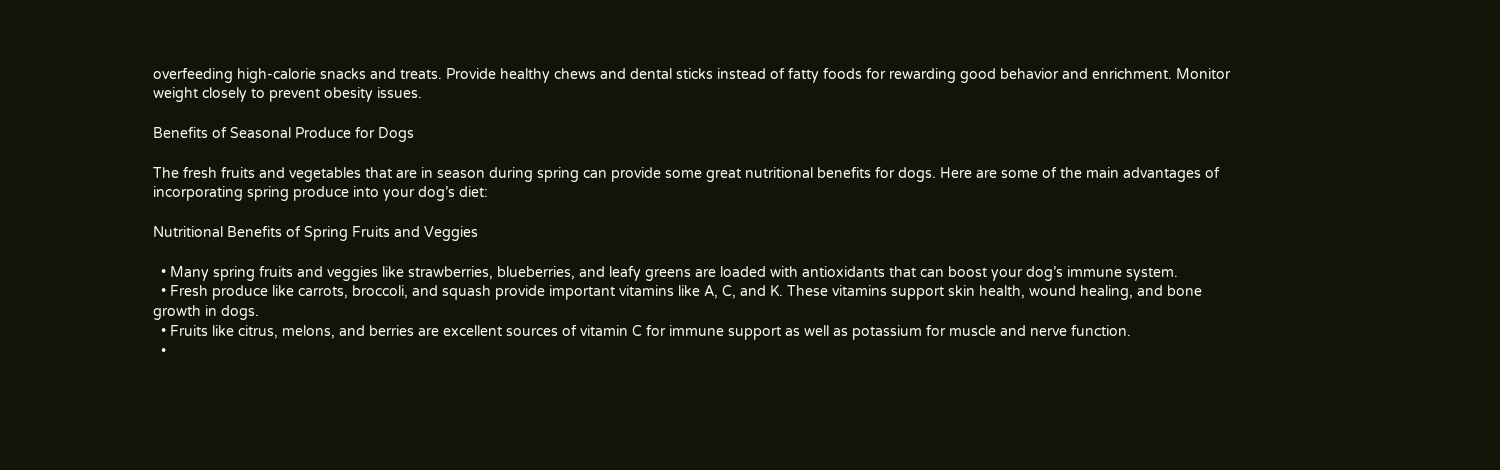overfeeding high-calorie snacks and treats. Provide healthy chews and dental sticks instead of fatty foods for rewarding good behavior and enrichment. Monitor weight closely to prevent obesity issues.

Benefits of Seasonal Produce for Dogs

The fresh fruits and vegetables that are in season during spring can provide some great nutritional benefits for dogs. Here are some of the main advantages of incorporating spring produce into your dog’s diet:

Nutritional Benefits of Spring Fruits and Veggies

  • Many spring fruits and veggies like strawberries, blueberries, and leafy greens are loaded with antioxidants that can boost your dog’s immune system.
  • Fresh produce like carrots, broccoli, and squash provide important vitamins like A, C, and K. These vitamins support skin health, wound healing, and bone growth in dogs.
  • Fruits like citrus, melons, and berries are excellent sources of vitamin C for immune support as well as potassium for muscle and nerve function.
  •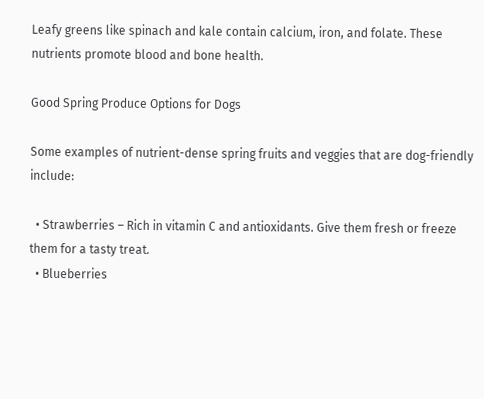Leafy greens like spinach and kale contain calcium, iron, and folate. These nutrients promote blood and bone health.

Good Spring Produce Options for Dogs

Some examples of nutrient-dense spring fruits and veggies that are dog-friendly include:

  • Strawberries – Rich in vitamin C and antioxidants. Give them fresh or freeze them for a tasty treat.
  • Blueberries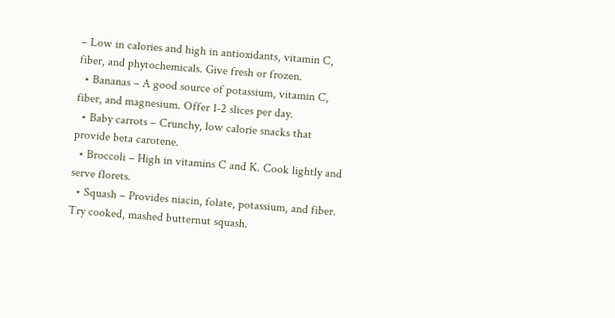– Low in calories and high in antioxidants, vitamin C, fiber, and phytochemicals. Give fresh or frozen.
  • Bananas – A good source of potassium, vitamin C, fiber, and magnesium. Offer 1-2 slices per day.
  • Baby carrots – Crunchy, low calorie snacks that provide beta carotene.
  • Broccoli – High in vitamins C and K. Cook lightly and serve florets.
  • Squash – Provides niacin, folate, potassium, and fiber. Try cooked, mashed butternut squash.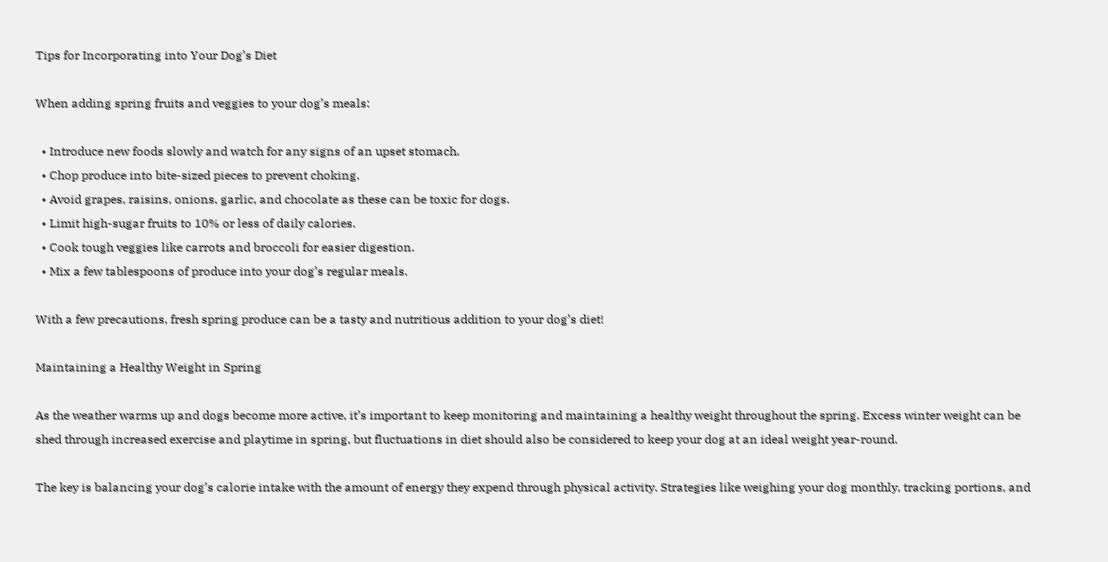Tips for Incorporating into Your Dog’s Diet

When adding spring fruits and veggies to your dog’s meals:

  • Introduce new foods slowly and watch for any signs of an upset stomach.
  • Chop produce into bite-sized pieces to prevent choking.
  • Avoid grapes, raisins, onions, garlic, and chocolate as these can be toxic for dogs.
  • Limit high-sugar fruits to 10% or less of daily calories.
  • Cook tough veggies like carrots and broccoli for easier digestion.
  • Mix a few tablespoons of produce into your dog’s regular meals.

With a few precautions, fresh spring produce can be a tasty and nutritious addition to your dog’s diet!

Maintaining a Healthy Weight in Spring

As the weather warms up and dogs become more active, it’s important to keep monitoring and maintaining a healthy weight throughout the spring. Excess winter weight can be shed through increased exercise and playtime in spring, but fluctuations in diet should also be considered to keep your dog at an ideal weight year-round.

The key is balancing your dog’s calorie intake with the amount of energy they expend through physical activity. Strategies like weighing your dog monthly, tracking portions, and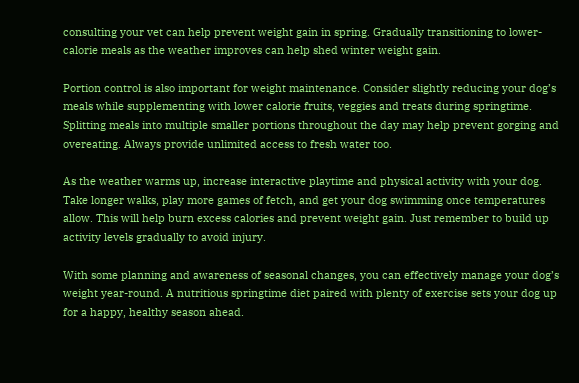consulting your vet can help prevent weight gain in spring. Gradually transitioning to lower-calorie meals as the weather improves can help shed winter weight gain.

Portion control is also important for weight maintenance. Consider slightly reducing your dog’s meals while supplementing with lower calorie fruits, veggies and treats during springtime. Splitting meals into multiple smaller portions throughout the day may help prevent gorging and overeating. Always provide unlimited access to fresh water too.

As the weather warms up, increase interactive playtime and physical activity with your dog. Take longer walks, play more games of fetch, and get your dog swimming once temperatures allow. This will help burn excess calories and prevent weight gain. Just remember to build up activity levels gradually to avoid injury.

With some planning and awareness of seasonal changes, you can effectively manage your dog’s weight year-round. A nutritious springtime diet paired with plenty of exercise sets your dog up for a happy, healthy season ahead.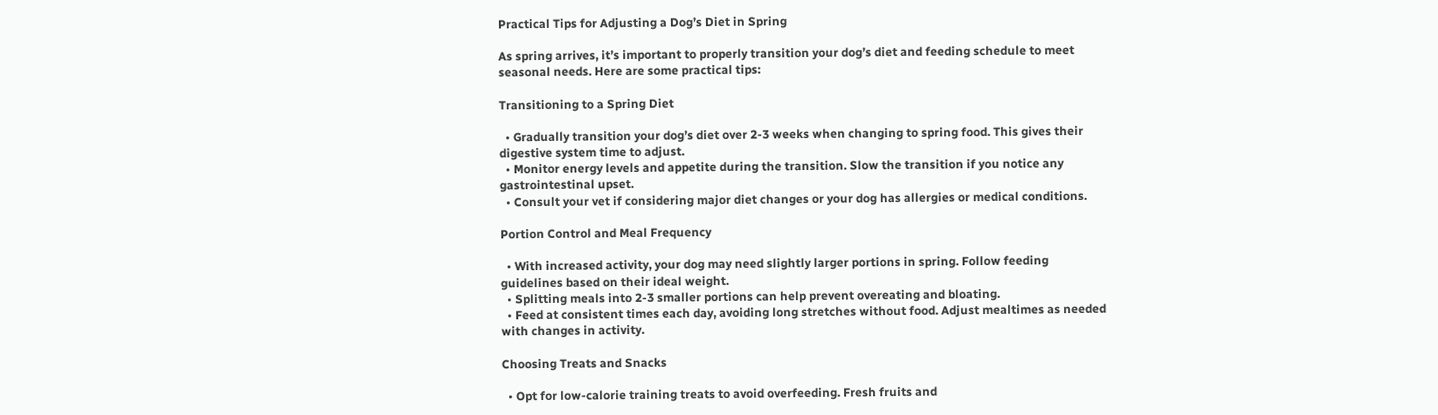Practical Tips for Adjusting a Dog’s Diet in Spring

As spring arrives, it’s important to properly transition your dog’s diet and feeding schedule to meet seasonal needs. Here are some practical tips:

Transitioning to a Spring Diet

  • Gradually transition your dog’s diet over 2-3 weeks when changing to spring food. This gives their digestive system time to adjust.
  • Monitor energy levels and appetite during the transition. Slow the transition if you notice any gastrointestinal upset.
  • Consult your vet if considering major diet changes or your dog has allergies or medical conditions.

Portion Control and Meal Frequency

  • With increased activity, your dog may need slightly larger portions in spring. Follow feeding guidelines based on their ideal weight.
  • Splitting meals into 2-3 smaller portions can help prevent overeating and bloating.
  • Feed at consistent times each day, avoiding long stretches without food. Adjust mealtimes as needed with changes in activity.

Choosing Treats and Snacks

  • Opt for low-calorie training treats to avoid overfeeding. Fresh fruits and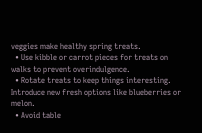veggies make healthy spring treats.
  • Use kibble or carrot pieces for treats on walks to prevent overindulgence.
  • Rotate treats to keep things interesting. Introduce new fresh options like blueberries or melon.
  • Avoid table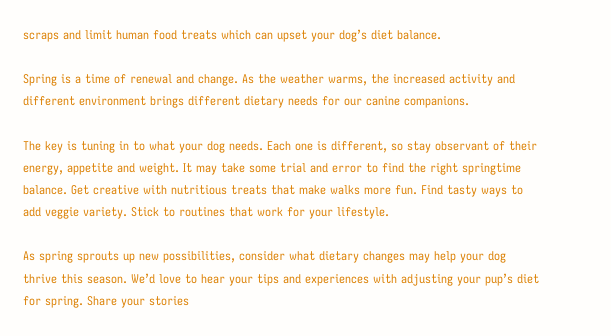scraps and limit human food treats which can upset your dog’s diet balance.

Spring is a time of renewal and change. As the weather warms, the increased activity and different environment brings different dietary needs for our canine companions.

The key is tuning in to what your dog needs. Each one is different, so stay observant of their energy, appetite and weight. It may take some trial and error to find the right springtime balance. Get creative with nutritious treats that make walks more fun. Find tasty ways to add veggie variety. Stick to routines that work for your lifestyle.

As spring sprouts up new possibilities, consider what dietary changes may help your dog thrive this season. We’d love to hear your tips and experiences with adjusting your pup’s diet for spring. Share your stories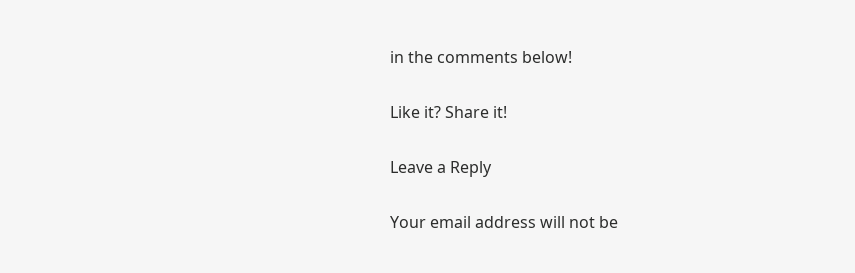in the comments below!

Like it? Share it!

Leave a Reply

Your email address will not be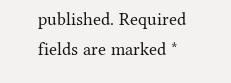published. Required fields are marked *